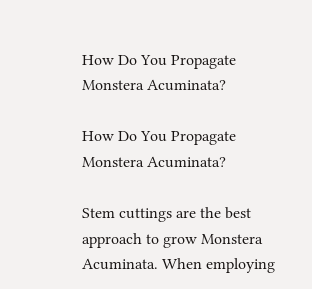How Do You Propagate Monstera Acuminata?

How Do You Propagate Monstera Acuminata?

Stem cuttings are the best approach to grow Monstera Acuminata. When employing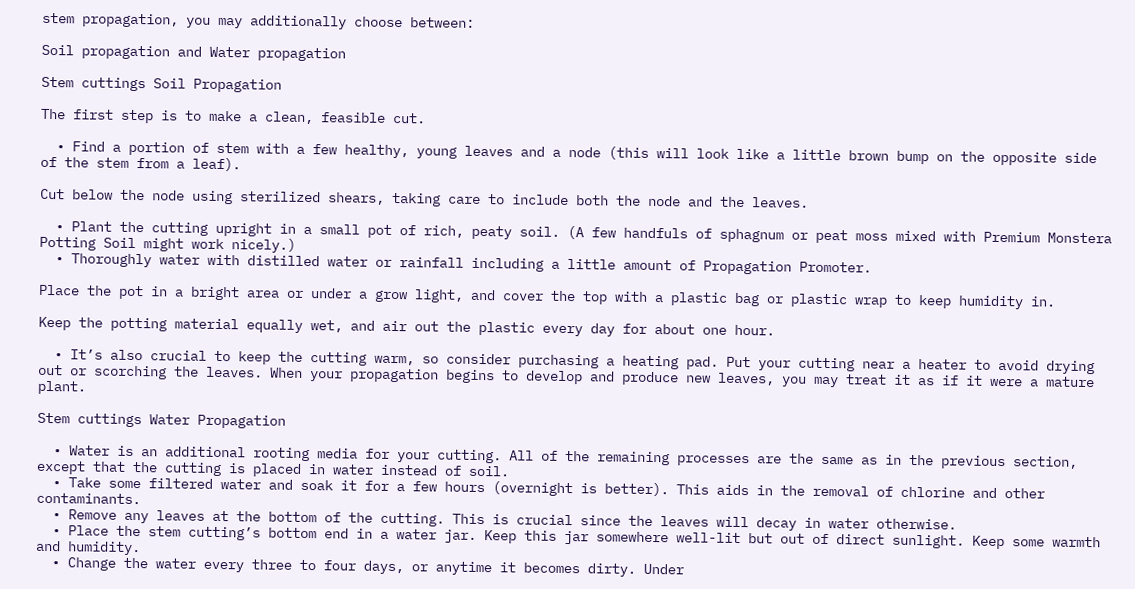stem propagation, you may additionally choose between:

Soil propagation and Water propagation

Stem cuttings Soil Propagation

The first step is to make a clean, feasible cut.

  • Find a portion of stem with a few healthy, young leaves and a node (this will look like a little brown bump on the opposite side of the stem from a leaf).

Cut below the node using sterilized shears, taking care to include both the node and the leaves.

  • Plant the cutting upright in a small pot of rich, peaty soil. (A few handfuls of sphagnum or peat moss mixed with Premium Monstera Potting Soil might work nicely.)
  • Thoroughly water with distilled water or rainfall including a little amount of Propagation Promoter.

Place the pot in a bright area or under a grow light, and cover the top with a plastic bag or plastic wrap to keep humidity in.

Keep the potting material equally wet, and air out the plastic every day for about one hour.

  • It’s also crucial to keep the cutting warm, so consider purchasing a heating pad. Put your cutting near a heater to avoid drying out or scorching the leaves. When your propagation begins to develop and produce new leaves, you may treat it as if it were a mature plant.

Stem cuttings Water Propagation

  • Water is an additional rooting media for your cutting. All of the remaining processes are the same as in the previous section, except that the cutting is placed in water instead of soil.
  • Take some filtered water and soak it for a few hours (overnight is better). This aids in the removal of chlorine and other contaminants.
  • Remove any leaves at the bottom of the cutting. This is crucial since the leaves will decay in water otherwise.
  • Place the stem cutting’s bottom end in a water jar. Keep this jar somewhere well-lit but out of direct sunlight. Keep some warmth and humidity.
  • Change the water every three to four days, or anytime it becomes dirty. Under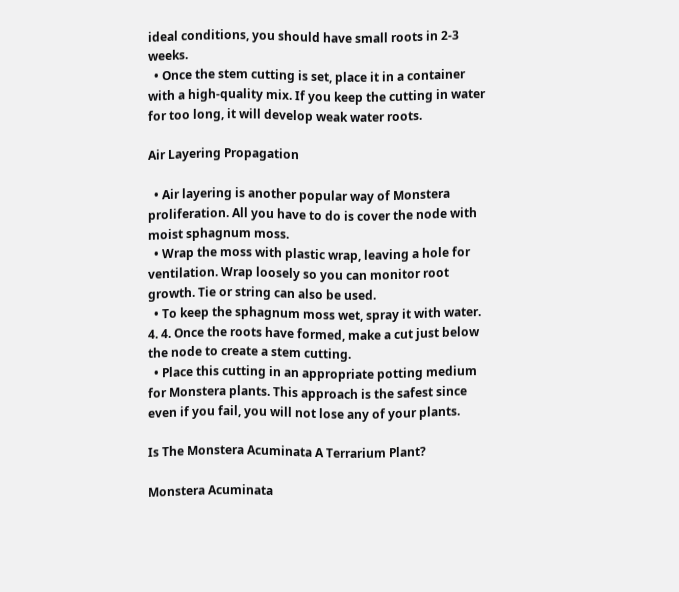ideal conditions, you should have small roots in 2-3 weeks.
  • Once the stem cutting is set, place it in a container with a high-quality mix. If you keep the cutting in water for too long, it will develop weak water roots.

Air Layering Propagation

  • Air layering is another popular way of Monstera proliferation. All you have to do is cover the node with moist sphagnum moss.
  • Wrap the moss with plastic wrap, leaving a hole for ventilation. Wrap loosely so you can monitor root growth. Tie or string can also be used.
  • To keep the sphagnum moss wet, spray it with water. 4. 4. Once the roots have formed, make a cut just below the node to create a stem cutting.
  • Place this cutting in an appropriate potting medium for Monstera plants. This approach is the safest since even if you fail, you will not lose any of your plants.

Is The Monstera Acuminata A Terrarium Plant?

Monstera Acuminata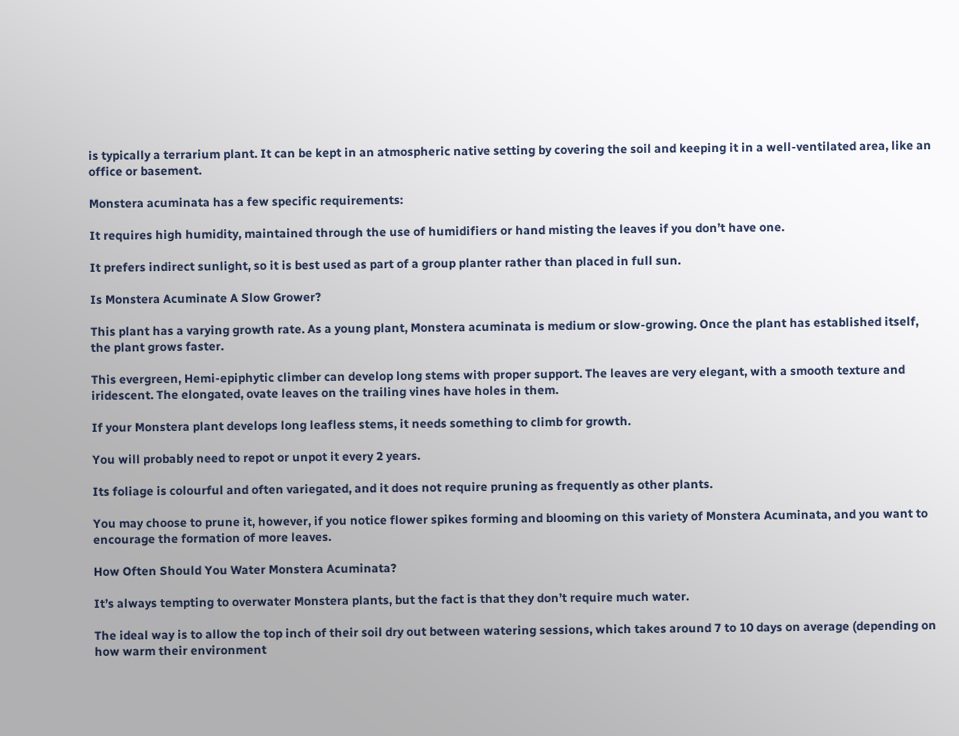is typically a terrarium plant. It can be kept in an atmospheric native setting by covering the soil and keeping it in a well-ventilated area, like an office or basement.

Monstera acuminata has a few specific requirements:

It requires high humidity, maintained through the use of humidifiers or hand misting the leaves if you don’t have one.

It prefers indirect sunlight, so it is best used as part of a group planter rather than placed in full sun.

Is Monstera Acuminate A Slow Grower?

This plant has a varying growth rate. As a young plant, Monstera acuminata is medium or slow-growing. Once the plant has established itself, the plant grows faster.

This evergreen, Hemi-epiphytic climber can develop long stems with proper support. The leaves are very elegant, with a smooth texture and iridescent. The elongated, ovate leaves on the trailing vines have holes in them.

If your Monstera plant develops long leafless stems, it needs something to climb for growth.

You will probably need to repot or unpot it every 2 years.

Its foliage is colourful and often variegated, and it does not require pruning as frequently as other plants.

You may choose to prune it, however, if you notice flower spikes forming and blooming on this variety of Monstera Acuminata, and you want to encourage the formation of more leaves.

How Often Should You Water Monstera Acuminata?

It’s always tempting to overwater Monstera plants, but the fact is that they don’t require much water.

The ideal way is to allow the top inch of their soil dry out between watering sessions, which takes around 7 to 10 days on average (depending on how warm their environment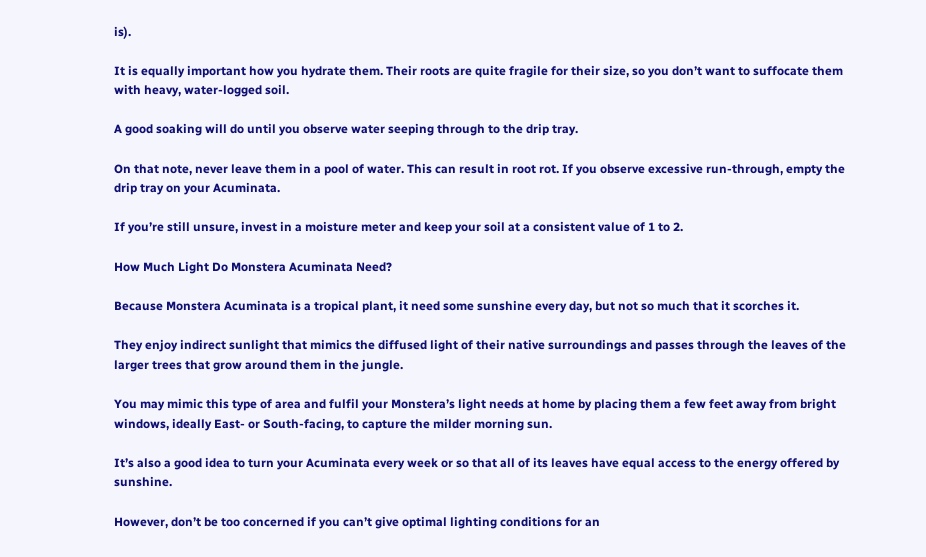is).

It is equally important how you hydrate them. Their roots are quite fragile for their size, so you don’t want to suffocate them with heavy, water-logged soil.

A good soaking will do until you observe water seeping through to the drip tray.

On that note, never leave them in a pool of water. This can result in root rot. If you observe excessive run-through, empty the drip tray on your Acuminata.

If you’re still unsure, invest in a moisture meter and keep your soil at a consistent value of 1 to 2.

How Much Light Do Monstera Acuminata Need?

Because Monstera Acuminata is a tropical plant, it need some sunshine every day, but not so much that it scorches it.

They enjoy indirect sunlight that mimics the diffused light of their native surroundings and passes through the leaves of the larger trees that grow around them in the jungle.

You may mimic this type of area and fulfil your Monstera’s light needs at home by placing them a few feet away from bright windows, ideally East- or South-facing, to capture the milder morning sun.

It’s also a good idea to turn your Acuminata every week or so that all of its leaves have equal access to the energy offered by sunshine.

However, don’t be too concerned if you can’t give optimal lighting conditions for an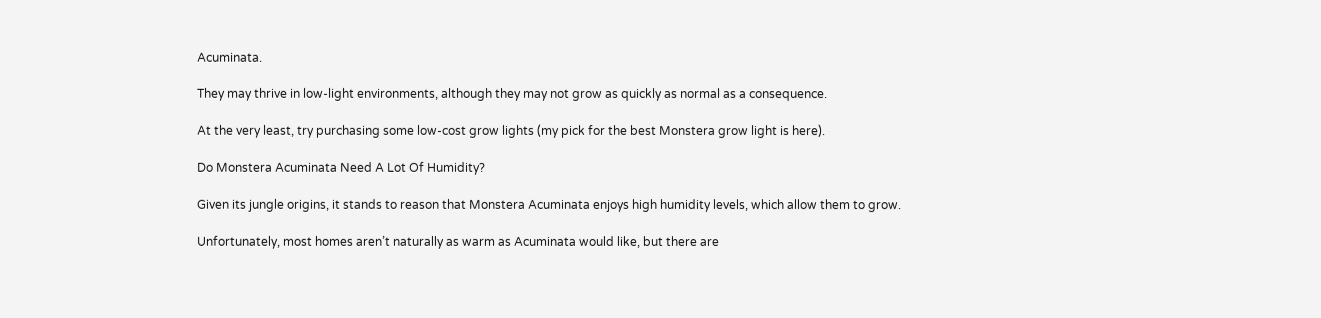Acuminata.

They may thrive in low-light environments, although they may not grow as quickly as normal as a consequence.

At the very least, try purchasing some low-cost grow lights (my pick for the best Monstera grow light is here).

Do Monstera Acuminata Need A Lot Of Humidity?

Given its jungle origins, it stands to reason that Monstera Acuminata enjoys high humidity levels, which allow them to grow.

Unfortunately, most homes aren’t naturally as warm as Acuminata would like, but there are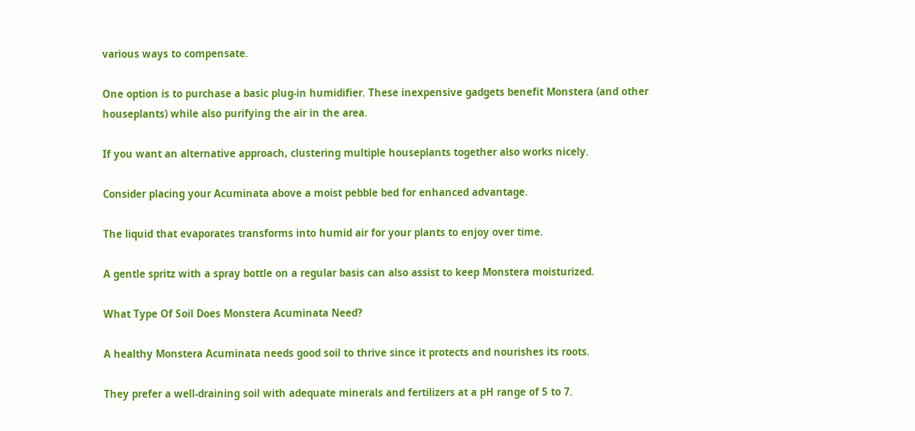various ways to compensate.

One option is to purchase a basic plug-in humidifier. These inexpensive gadgets benefit Monstera (and other houseplants) while also purifying the air in the area.

If you want an alternative approach, clustering multiple houseplants together also works nicely.

Consider placing your Acuminata above a moist pebble bed for enhanced advantage.

The liquid that evaporates transforms into humid air for your plants to enjoy over time.

A gentle spritz with a spray bottle on a regular basis can also assist to keep Monstera moisturized.

What Type Of Soil Does Monstera Acuminata Need?

A healthy Monstera Acuminata needs good soil to thrive since it protects and nourishes its roots.

They prefer a well-draining soil with adequate minerals and fertilizers at a pH range of 5 to 7.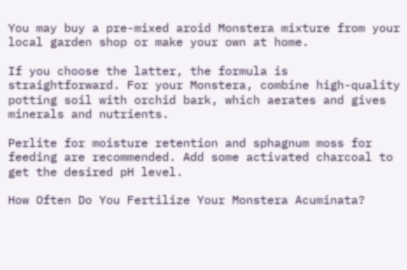You may buy a pre-mixed aroid Monstera mixture from your local garden shop or make your own at home.

If you choose the latter, the formula is straightforward. For your Monstera, combine high-quality potting soil with orchid bark, which aerates and gives minerals and nutrients.

Perlite for moisture retention and sphagnum moss for feeding are recommended. Add some activated charcoal to get the desired pH level.

How Often Do You Fertilize Your Monstera Acuminata?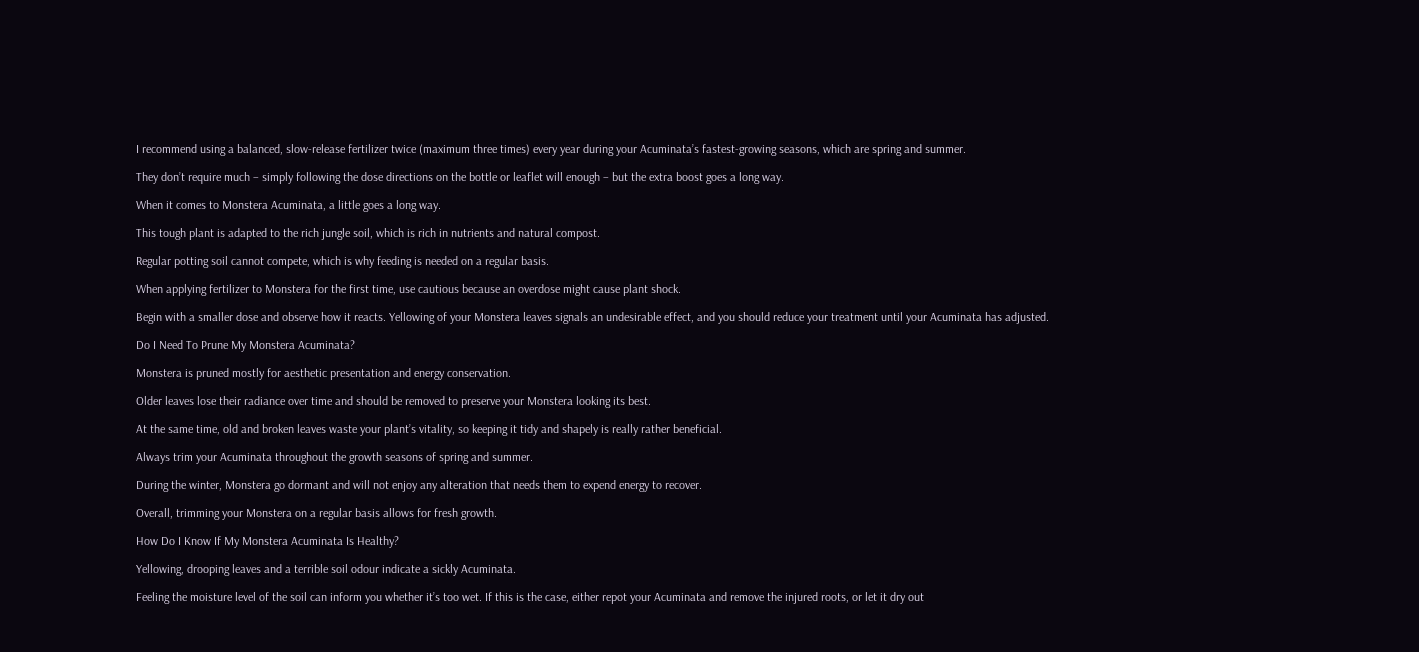I recommend using a balanced, slow-release fertilizer twice (maximum three times) every year during your Acuminata’s fastest-growing seasons, which are spring and summer.

They don’t require much – simply following the dose directions on the bottle or leaflet will enough – but the extra boost goes a long way.

When it comes to Monstera Acuminata, a little goes a long way.

This tough plant is adapted to the rich jungle soil, which is rich in nutrients and natural compost.

Regular potting soil cannot compete, which is why feeding is needed on a regular basis.

When applying fertilizer to Monstera for the first time, use cautious because an overdose might cause plant shock.

Begin with a smaller dose and observe how it reacts. Yellowing of your Monstera leaves signals an undesirable effect, and you should reduce your treatment until your Acuminata has adjusted.

Do I Need To Prune My Monstera Acuminata?

Monstera is pruned mostly for aesthetic presentation and energy conservation.

Older leaves lose their radiance over time and should be removed to preserve your Monstera looking its best.

At the same time, old and broken leaves waste your plant’s vitality, so keeping it tidy and shapely is really rather beneficial.

Always trim your Acuminata throughout the growth seasons of spring and summer.

During the winter, Monstera go dormant and will not enjoy any alteration that needs them to expend energy to recover.

Overall, trimming your Monstera on a regular basis allows for fresh growth.

How Do I Know If My Monstera Acuminata Is Healthy?

Yellowing, drooping leaves and a terrible soil odour indicate a sickly Acuminata.

Feeling the moisture level of the soil can inform you whether it’s too wet. If this is the case, either repot your Acuminata and remove the injured roots, or let it dry out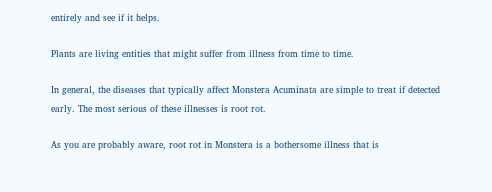entirely and see if it helps.

Plants are living entities that might suffer from illness from time to time.

In general, the diseases that typically affect Monstera Acuminata are simple to treat if detected early. The most serious of these illnesses is root rot.

As you are probably aware, root rot in Monstera is a bothersome illness that is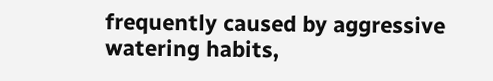frequently caused by aggressive watering habits,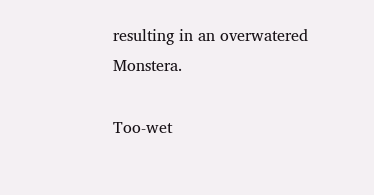resulting in an overwatered Monstera.

Too-wet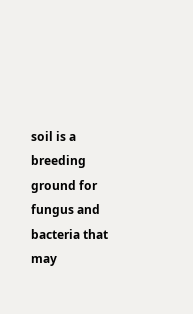soil is a breeding ground for fungus and bacteria that may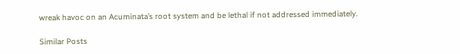wreak havoc on an Acuminata’s root system and be lethal if not addressed immediately.

Similar Posts